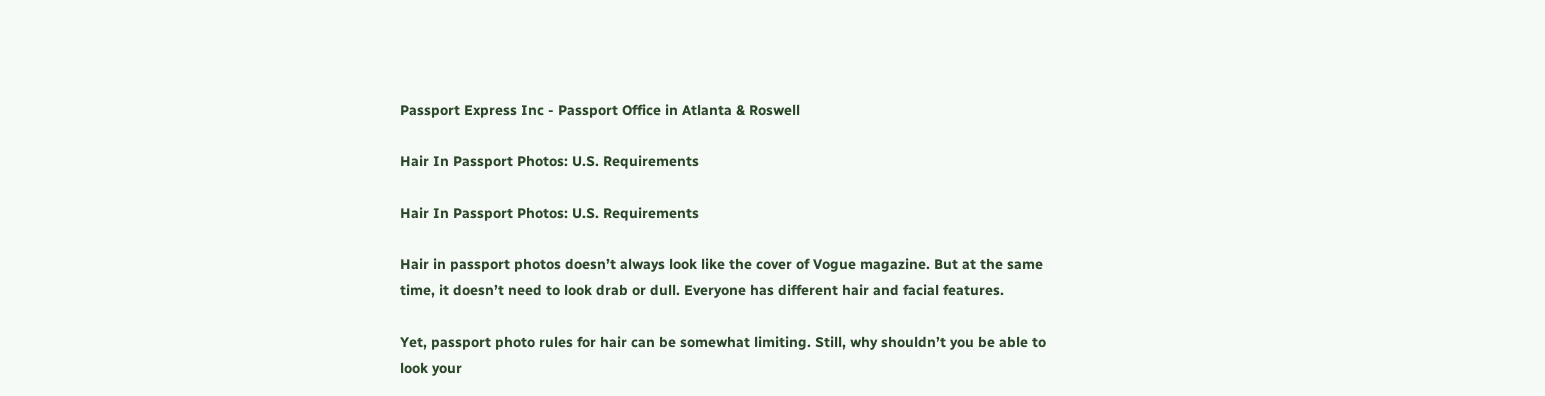Passport Express Inc - Passport Office in Atlanta & Roswell

Hair In Passport Photos: U.S. Requirements

Hair In Passport Photos: U.S. Requirements

Hair in passport photos doesn’t always look like the cover of Vogue magazine. But at the same time, it doesn’t need to look drab or dull. Everyone has different hair and facial features.

Yet, passport photo rules for hair can be somewhat limiting. Still, why shouldn’t you be able to look your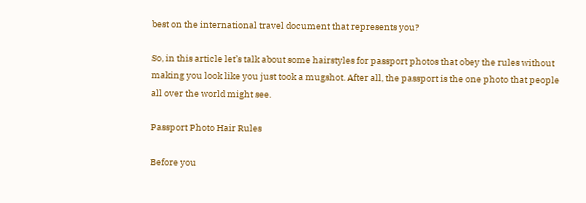best on the international travel document that represents you?

So, in this article let’s talk about some hairstyles for passport photos that obey the rules without making you look like you just took a mugshot. After all, the passport is the one photo that people all over the world might see.

Passport Photo Hair Rules

Before you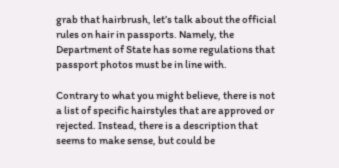grab that hairbrush, let’s talk about the official rules on hair in passports. Namely, the Department of State has some regulations that passport photos must be in line with.

Contrary to what you might believe, there is not a list of specific hairstyles that are approved or rejected. Instead, there is a description that seems to make sense, but could be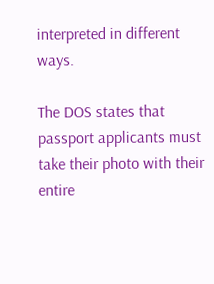interpreted in different ways.

The DOS states that passport applicants must take their photo with their entire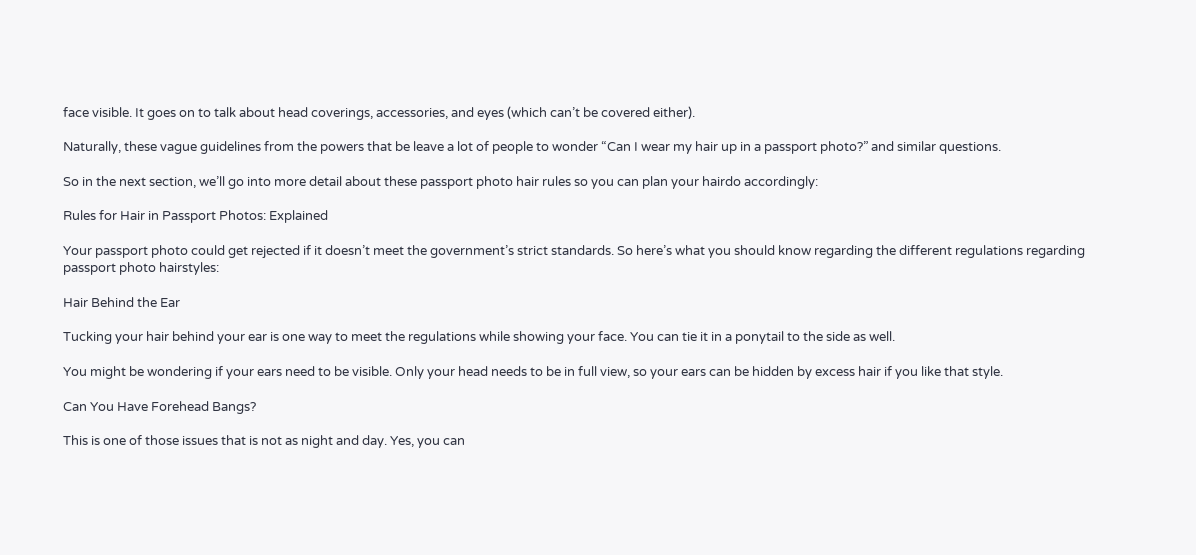face visible. It goes on to talk about head coverings, accessories, and eyes (which can’t be covered either).

Naturally, these vague guidelines from the powers that be leave a lot of people to wonder “Can I wear my hair up in a passport photo?” and similar questions.

So in the next section, we’ll go into more detail about these passport photo hair rules so you can plan your hairdo accordingly:

Rules for Hair in Passport Photos: Explained

Your passport photo could get rejected if it doesn’t meet the government’s strict standards. So here’s what you should know regarding the different regulations regarding passport photo hairstyles:

Hair Behind the Ear

Tucking your hair behind your ear is one way to meet the regulations while showing your face. You can tie it in a ponytail to the side as well.

You might be wondering if your ears need to be visible. Only your head needs to be in full view, so your ears can be hidden by excess hair if you like that style.

Can You Have Forehead Bangs?

This is one of those issues that is not as night and day. Yes, you can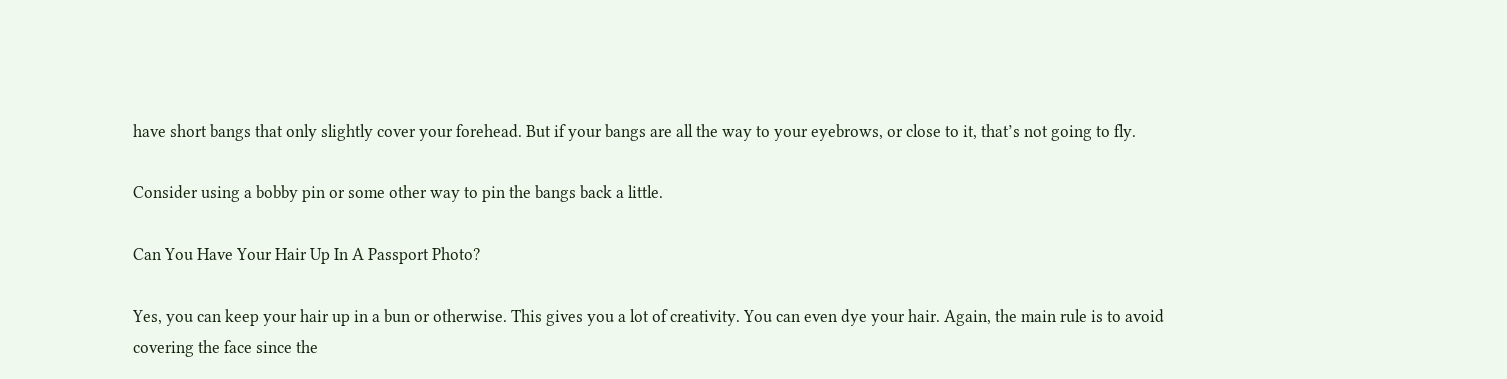have short bangs that only slightly cover your forehead. But if your bangs are all the way to your eyebrows, or close to it, that’s not going to fly.

Consider using a bobby pin or some other way to pin the bangs back a little.

Can You Have Your Hair Up In A Passport Photo?

Yes, you can keep your hair up in a bun or otherwise. This gives you a lot of creativity. You can even dye your hair. Again, the main rule is to avoid covering the face since the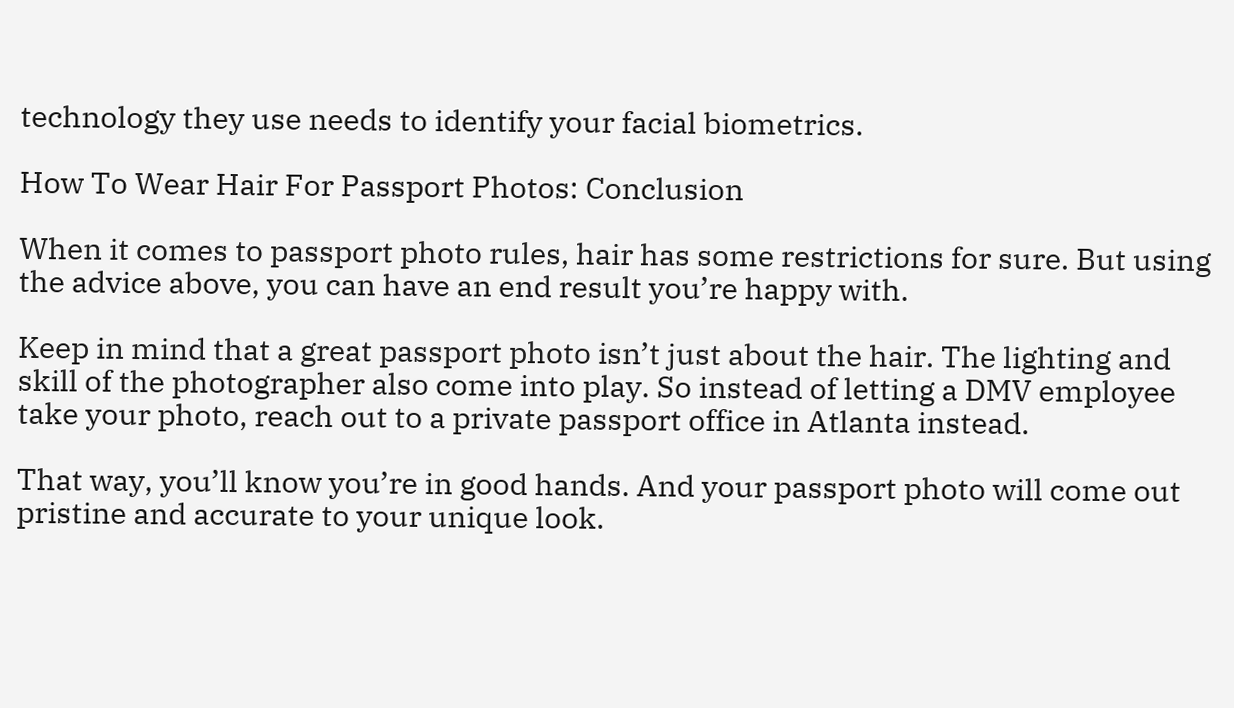technology they use needs to identify your facial biometrics.

How To Wear Hair For Passport Photos: Conclusion

When it comes to passport photo rules, hair has some restrictions for sure. But using the advice above, you can have an end result you’re happy with.

Keep in mind that a great passport photo isn’t just about the hair. The lighting and skill of the photographer also come into play. So instead of letting a DMV employee take your photo, reach out to a private passport office in Atlanta instead.

That way, you’ll know you’re in good hands. And your passport photo will come out pristine and accurate to your unique look.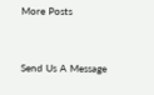More Posts


Send Us A Message